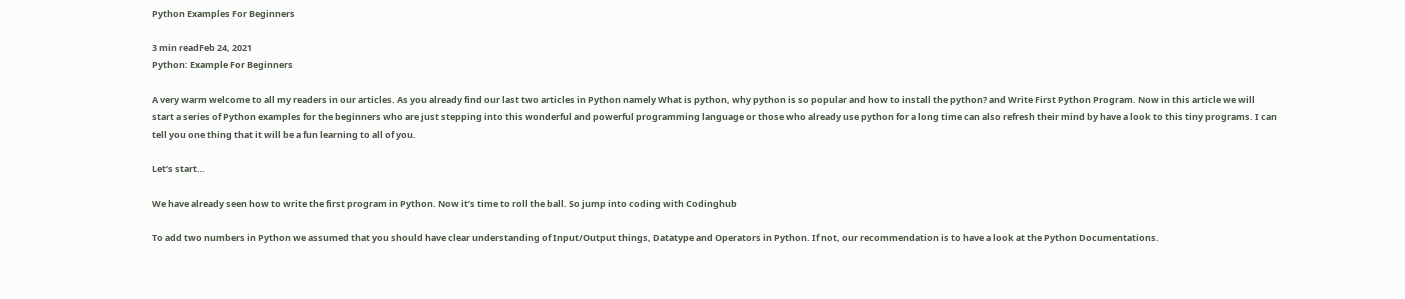Python Examples For Beginners

3 min readFeb 24, 2021
Python: Example For Beginners

A very warm welcome to all my readers in our articles. As you already find our last two articles in Python namely What is python, why python is so popular and how to install the python? and Write First Python Program. Now in this article we will start a series of Python examples for the beginners who are just stepping into this wonderful and powerful programming language or those who already use python for a long time can also refresh their mind by have a look to this tiny programs. I can tell you one thing that it will be a fun learning to all of you.

Let’s start…

We have already seen how to write the first program in Python. Now it’s time to roll the ball. So jump into coding with Codinghub

To add two numbers in Python we assumed that you should have clear understanding of Input/Output things, Datatype and Operators in Python. If not, our recommendation is to have a look at the Python Documentations.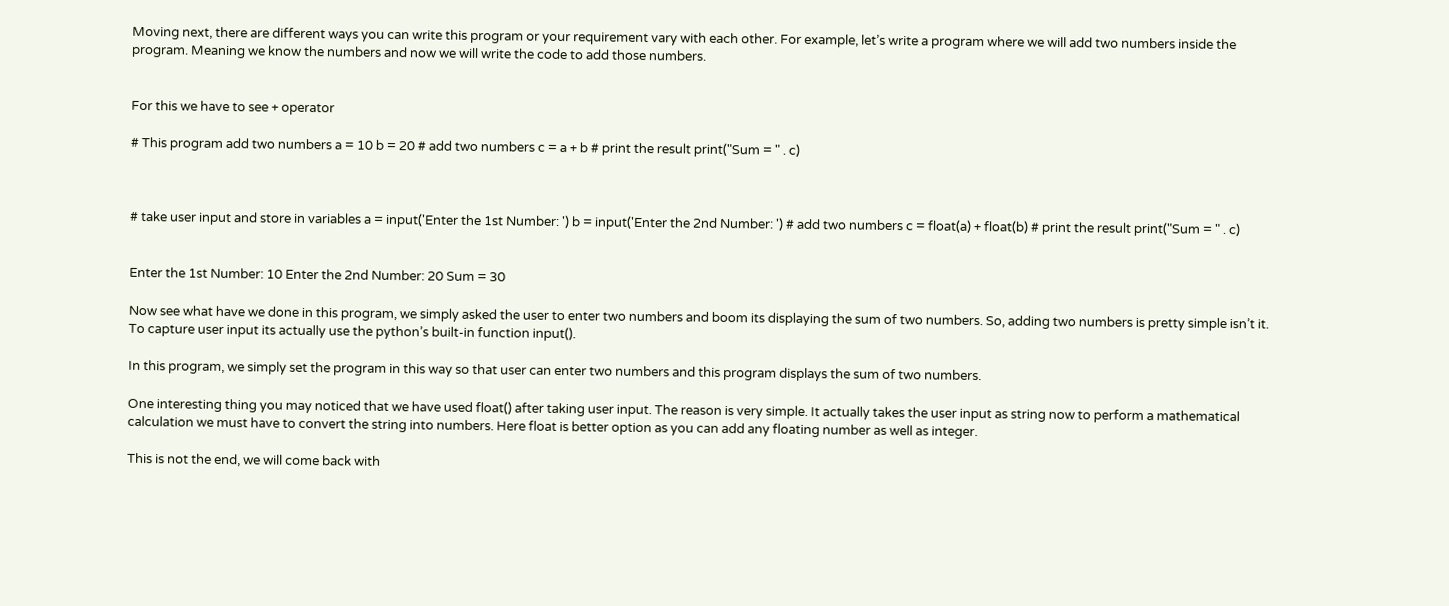Moving next, there are different ways you can write this program or your requirement vary with each other. For example, let’s write a program where we will add two numbers inside the program. Meaning we know the numbers and now we will write the code to add those numbers.


For this we have to see + operator

# This program add two numbers a = 10 b = 20 # add two numbers c = a + b # print the result print("Sum = " . c)



# take user input and store in variables a = input('Enter the 1st Number: ') b = input('Enter the 2nd Number: ') # add two numbers c = float(a) + float(b) # print the result print("Sum = " . c)


Enter the 1st Number: 10 Enter the 2nd Number: 20 Sum = 30

Now see what have we done in this program, we simply asked the user to enter two numbers and boom its displaying the sum of two numbers. So, adding two numbers is pretty simple isn’t it. To capture user input its actually use the python’s built-in function input().

In this program, we simply set the program in this way so that user can enter two numbers and this program displays the sum of two numbers.

One interesting thing you may noticed that we have used float() after taking user input. The reason is very simple. It actually takes the user input as string now to perform a mathematical calculation we must have to convert the string into numbers. Here float is better option as you can add any floating number as well as integer.

This is not the end, we will come back with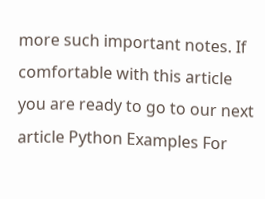more such important notes. If comfortable with this article you are ready to go to our next article Python Examples For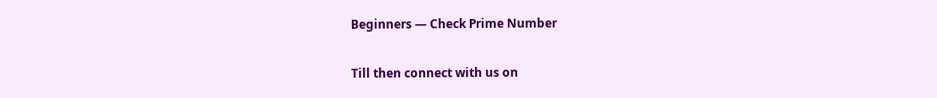Beginners — Check Prime Number

Till then connect with us on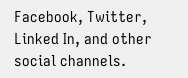Facebook, Twitter, Linked In, and other social channels.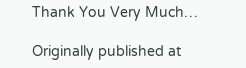Thank You Very Much…

Originally published at